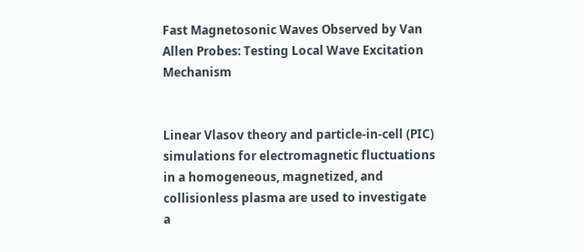Fast Magnetosonic Waves Observed by Van Allen Probes: Testing Local Wave Excitation Mechanism


Linear Vlasov theory and particle-in-cell (PIC) simulations for electromagnetic fluctuations in a homogeneous, magnetized, and collisionless plasma are used to investigate a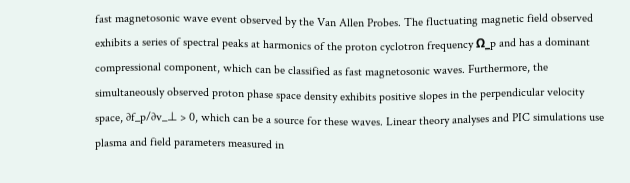fast magnetosonic wave event observed by the Van Allen Probes. The fluctuating magnetic field observed exhibits a series of spectral peaks at harmonics of the proton cyclotron frequency Ω_p and has a dominant compressional component, which can be classified as fast magnetosonic waves. Furthermore, the simultaneously observed proton phase space density exhibits positive slopes in the perpendicular velocity space, ∂f_p/∂v_⊥ > 0, which can be a source for these waves. Linear theory analyses and PIC simulations use plasma and field parameters measured in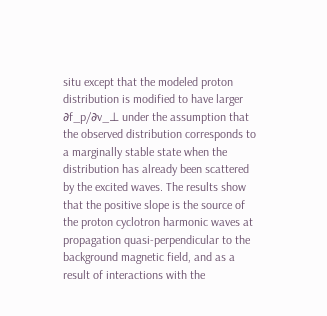situ except that the modeled proton distribution is modified to have larger ∂f_p/∂v_⊥ under the assumption that the observed distribution corresponds to a marginally stable state when the distribution has already been scattered by the excited waves. The results show that the positive slope is the source of the proton cyclotron harmonic waves at propagation quasi-perpendicular to the background magnetic field, and as a result of interactions with the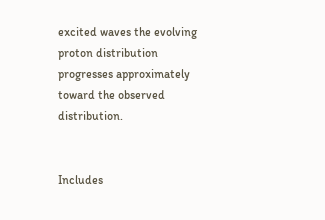excited waves the evolving proton distribution progresses approximately toward the observed distribution.


Includes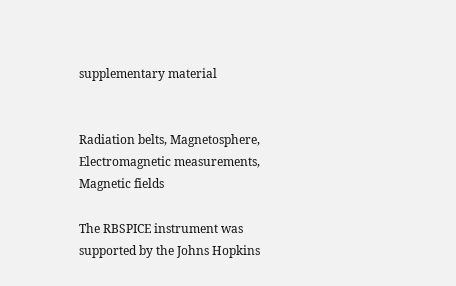supplementary material


Radiation belts, Magnetosphere, Electromagnetic measurements, Magnetic fields

The RBSPICE instrument was supported by the Johns Hopkins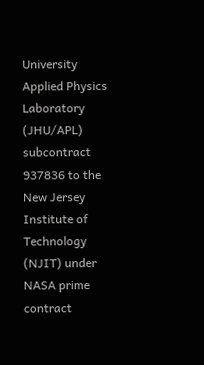University Applied Physics Laboratory (JHU/APL) subcontract 937836 to the New Jersey Institute of Technology (NJIT) under NASA prime contract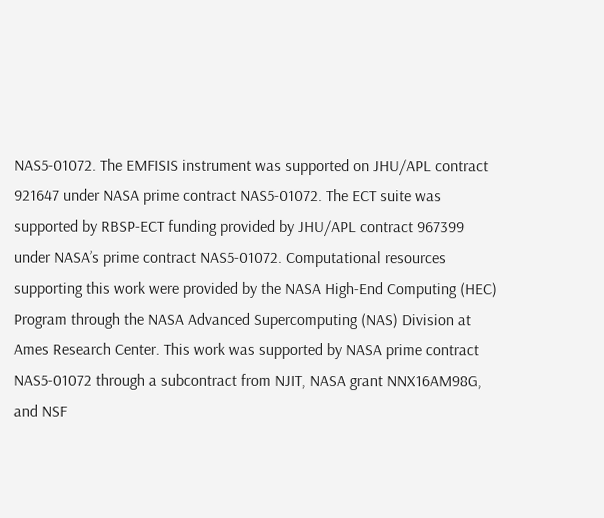NAS5-01072. The EMFISIS instrument was supported on JHU/APL contract 921647 under NASA prime contract NAS5-01072. The ECT suite was supported by RBSP-ECT funding provided by JHU/APL contract 967399 under NASA’s prime contract NAS5-01072. Computational resources supporting this work were provided by the NASA High-End Computing (HEC) Program through the NASA Advanced Supercomputing (NAS) Division at Ames Research Center. This work was supported by NASA prime contract NAS5-01072 through a subcontract from NJIT, NASA grant NNX16AM98G, and NSF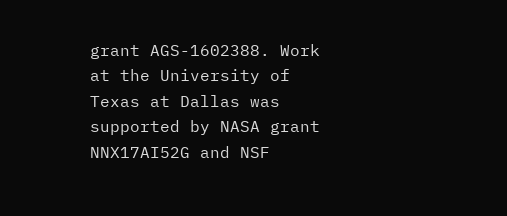grant AGS-1602388. Work at the University of Texas at Dallas was supported by NASA grant NNX17AI52G and NSF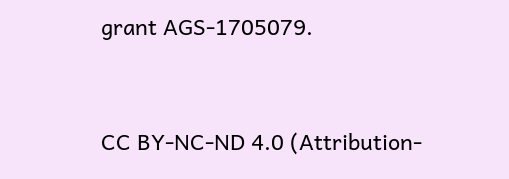grant AGS-1705079.


CC BY-NC-ND 4.0 (Attribution-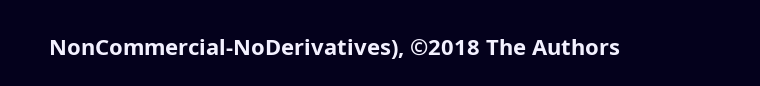NonCommercial-NoDerivatives), ©2018 The Authors